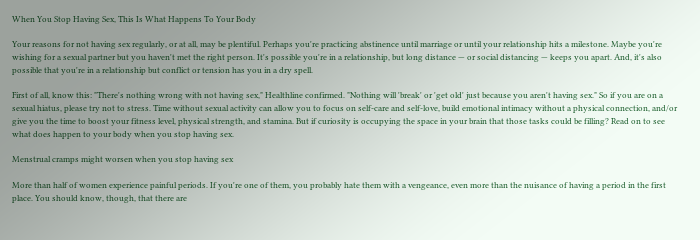When You Stop Having Sex, This Is What Happens To Your Body

Your reasons for not having sex regularly, or at all, may be plentiful. Perhaps you're practicing abstinence until marriage or until your relationship hits a milestone. Maybe you're wishing for a sexual partner but you haven't met the right person. It's possible you're in a relationship, but long distance — or social distancing — keeps you apart. And, it's also possible that you're in a relationship but conflict or tension has you in a dry spell.

First of all, know this: "There's nothing wrong with not having sex," Healthline confirmed. "Nothing will 'break' or 'get old' just because you aren't having sex." So if you are on a sexual hiatus, please try not to stress. Time without sexual activity can allow you to focus on self-care and self-love, build emotional intimacy without a physical connection, and/or give you the time to boost your fitness level, physical strength, and stamina. But if curiosity is occupying the space in your brain that those tasks could be filling? Read on to see what does happen to your body when you stop having sex.

Menstrual cramps might worsen when you stop having sex

More than half of women experience painful periods. If you're one of them, you probably hate them with a vengeance, even more than the nuisance of having a period in the first place. You should know, though, that there are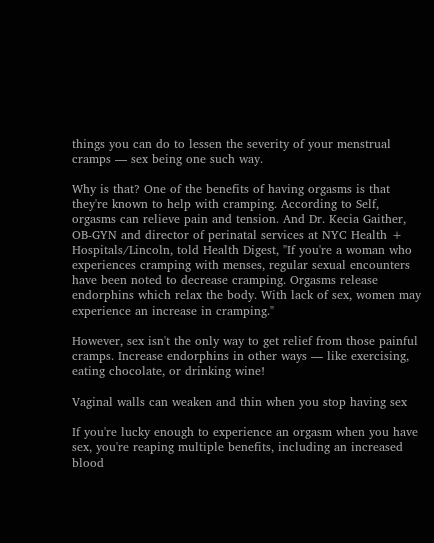things you can do to lessen the severity of your menstrual cramps — sex being one such way.

Why is that? One of the benefits of having orgasms is that they're known to help with cramping. According to Self, orgasms can relieve pain and tension. And Dr. Kecia Gaither, OB-GYN and director of perinatal services at NYC Health + Hospitals/Lincoln, told Health Digest, "If you're a woman who experiences cramping with menses, regular sexual encounters have been noted to decrease cramping. Orgasms release endorphins which relax the body. With lack of sex, women may experience an increase in cramping."

However, sex isn't the only way to get relief from those painful cramps. Increase endorphins in other ways — like exercising, eating chocolate, or drinking wine!

Vaginal walls can weaken and thin when you stop having sex

If you're lucky enough to experience an orgasm when you have sex, you're reaping multiple benefits, including an increased blood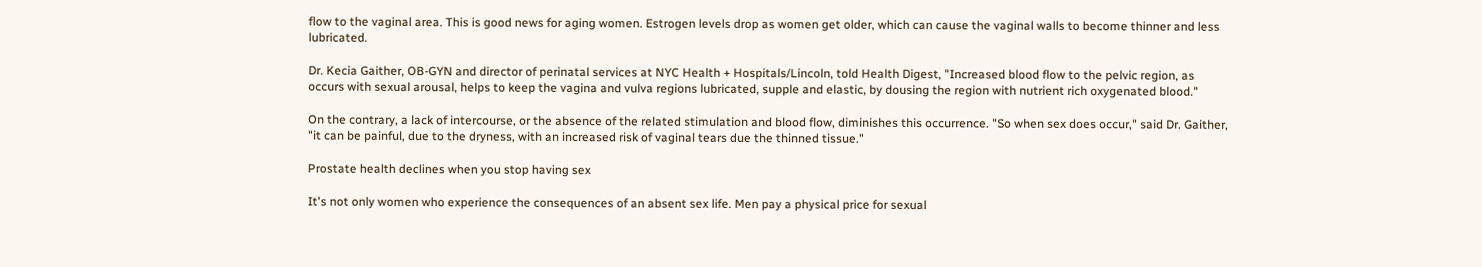flow to the vaginal area. This is good news for aging women. Estrogen levels drop as women get older, which can cause the vaginal walls to become thinner and less lubricated.

Dr. Kecia Gaither, OB-GYN and director of perinatal services at NYC Health + Hospitals/Lincoln, told Health Digest, "Increased blood flow to the pelvic region, as occurs with sexual arousal, helps to keep the vagina and vulva regions lubricated, supple and elastic, by dousing the region with nutrient rich oxygenated blood."

On the contrary, a lack of intercourse, or the absence of the related stimulation and blood flow, diminishes this occurrence. "So when sex does occur," said Dr. Gaither, "it can be painful, due to the dryness, with an increased risk of vaginal tears due the thinned tissue."

Prostate health declines when you stop having sex

It's not only women who experience the consequences of an absent sex life. Men pay a physical price for sexual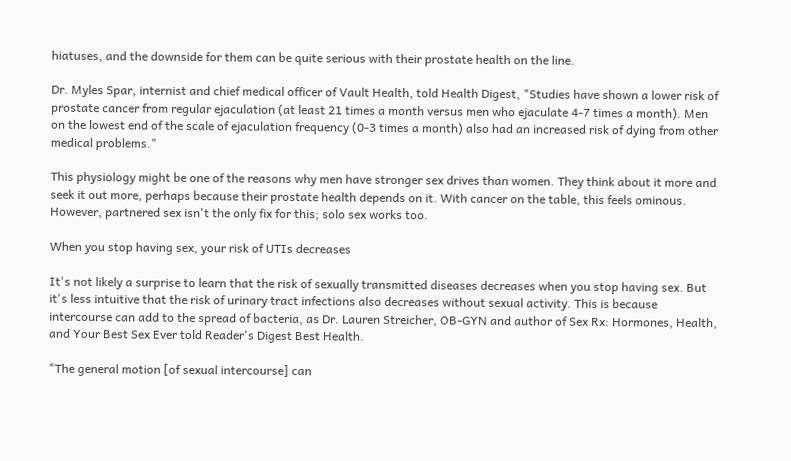hiatuses, and the downside for them can be quite serious with their prostate health on the line.

Dr. Myles Spar, internist and chief medical officer of Vault Health, told Health Digest, "Studies have shown a lower risk of prostate cancer from regular ejaculation (at least 21 times a month versus men who ejaculate 4-7 times a month). Men on the lowest end of the scale of ejaculation frequency (0-3 times a month) also had an increased risk of dying from other medical problems."

This physiology might be one of the reasons why men have stronger sex drives than women. They think about it more and seek it out more, perhaps because their prostate health depends on it. With cancer on the table, this feels ominous. However, partnered sex isn't the only fix for this; solo sex works too.

When you stop having sex, your risk of UTIs decreases

It's not likely a surprise to learn that the risk of sexually transmitted diseases decreases when you stop having sex. But it's less intuitive that the risk of urinary tract infections also decreases without sexual activity. This is because intercourse can add to the spread of bacteria, as Dr. Lauren Streicher, OB-GYN and author of Sex Rx: Hormones, Health, and Your Best Sex Ever told Reader's Digest Best Health.

"The general motion [of sexual intercourse] can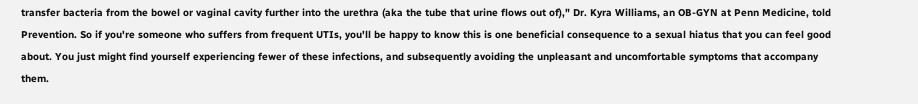transfer bacteria from the bowel or vaginal cavity further into the urethra (aka the tube that urine flows out of)," Dr. Kyra Williams, an OB-GYN at Penn Medicine, told Prevention. So if you're someone who suffers from frequent UTIs, you'll be happy to know this is one beneficial consequence to a sexual hiatus that you can feel good about. You just might find yourself experiencing fewer of these infections, and subsequently avoiding the unpleasant and uncomfortable symptoms that accompany them.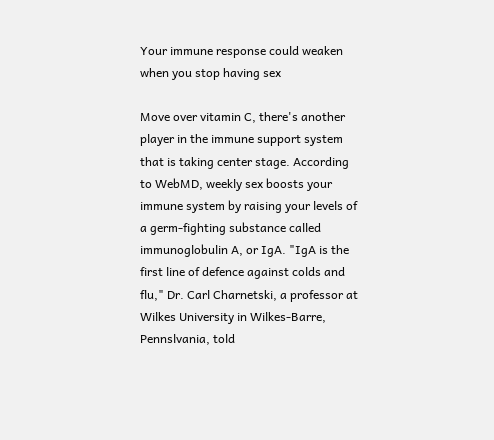Your immune response could weaken when you stop having sex

Move over vitamin C, there's another player in the immune support system that is taking center stage. According to WebMD, weekly sex boosts your immune system by raising your levels of a germ-fighting substance called immunoglobulin A, or IgA. "IgA is the first line of defence against colds and flu," Dr. Carl Charnetski, a professor at Wilkes University in Wilkes-Barre, Pennslvania, told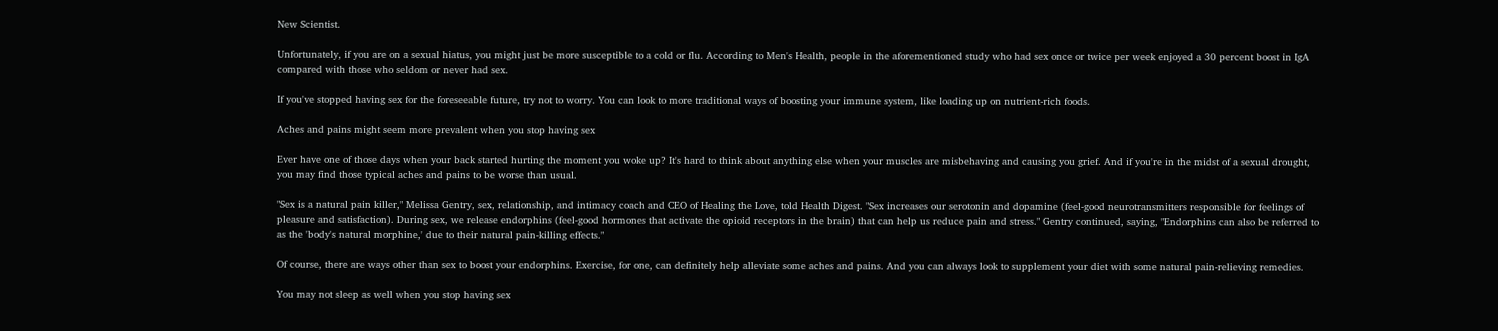New Scientist.

Unfortunately, if you are on a sexual hiatus, you might just be more susceptible to a cold or flu. According to Men's Health, people in the aforementioned study who had sex once or twice per week enjoyed a 30 percent boost in IgA compared with those who seldom or never had sex.

If you've stopped having sex for the foreseeable future, try not to worry. You can look to more traditional ways of boosting your immune system, like loading up on nutrient-rich foods.

Aches and pains might seem more prevalent when you stop having sex

Ever have one of those days when your back started hurting the moment you woke up? It's hard to think about anything else when your muscles are misbehaving and causing you grief. And if you're in the midst of a sexual drought, you may find those typical aches and pains to be worse than usual.

"Sex is a natural pain killer," Melissa Gentry, sex, relationship, and intimacy coach and CEO of Healing the Love, told Health Digest. "Sex increases our serotonin and dopamine (feel-good neurotransmitters responsible for feelings of pleasure and satisfaction). During sex, we release endorphins (feel-good hormones that activate the opioid receptors in the brain) that can help us reduce pain and stress." Gentry continued, saying, "Endorphins can also be referred to as the 'body's natural morphine,' due to their natural pain-killing effects."

Of course, there are ways other than sex to boost your endorphins. Exercise, for one, can definitely help alleviate some aches and pains. And you can always look to supplement your diet with some natural pain-relieving remedies.

You may not sleep as well when you stop having sex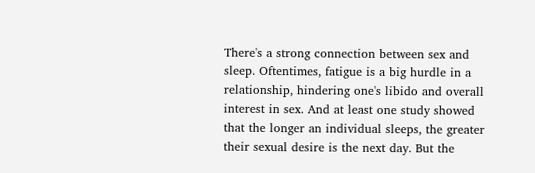There's a strong connection between sex and sleep. Oftentimes, fatigue is a big hurdle in a relationship, hindering one's libido and overall interest in sex. And at least one study showed that the longer an individual sleeps, the greater their sexual desire is the next day. But the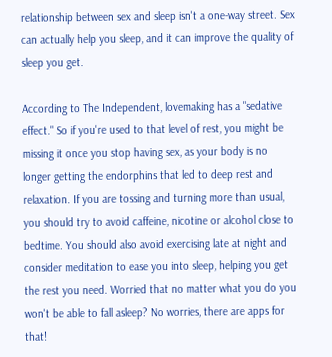relationship between sex and sleep isn't a one-way street. Sex can actually help you sleep, and it can improve the quality of sleep you get.

According to The Independent, lovemaking has a "sedative effect." So if you're used to that level of rest, you might be missing it once you stop having sex, as your body is no longer getting the endorphins that led to deep rest and relaxation. If you are tossing and turning more than usual, you should try to avoid caffeine, nicotine or alcohol close to bedtime. You should also avoid exercising late at night and consider meditation to ease you into sleep, helping you get the rest you need. Worried that no matter what you do you won't be able to fall asleep? No worries, there are apps for that!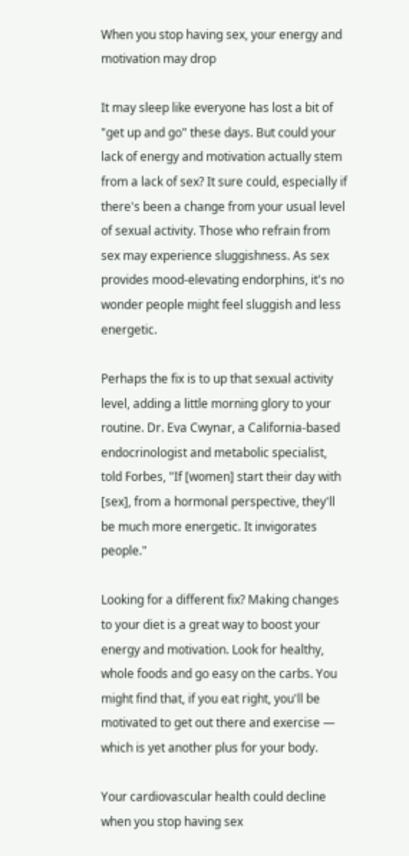When you stop having sex, your energy and motivation may drop

It may sleep like everyone has lost a bit of "get up and go" these days. But could your lack of energy and motivation actually stem from a lack of sex? It sure could, especially if there's been a change from your usual level of sexual activity. Those who refrain from sex may experience sluggishness. As sex provides mood-elevating endorphins, it's no wonder people might feel sluggish and less energetic.

Perhaps the fix is to up that sexual activity level, adding a little morning glory to your routine. Dr. Eva Cwynar, a California-based endocrinologist and metabolic specialist, told Forbes, "If [women] start their day with [sex], from a hormonal perspective, they'll be much more energetic. It invigorates people."

Looking for a different fix? Making changes to your diet is a great way to boost your energy and motivation. Look for healthy, whole foods and go easy on the carbs. You might find that, if you eat right, you'll be motivated to get out there and exercise — which is yet another plus for your body.

Your cardiovascular health could decline when you stop having sex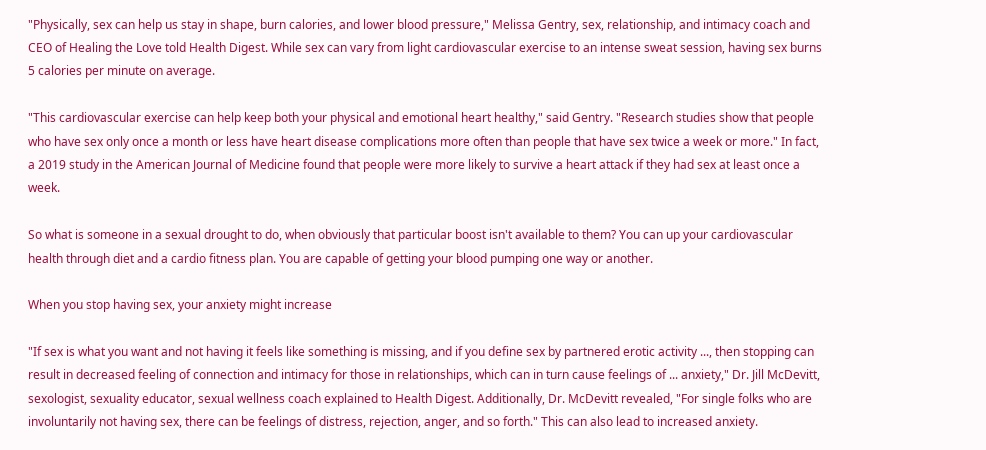"Physically, sex can help us stay in shape, burn calories, and lower blood pressure," Melissa Gentry, sex, relationship, and intimacy coach and CEO of Healing the Love told Health Digest. While sex can vary from light cardiovascular exercise to an intense sweat session, having sex burns 5 calories per minute on average.

"This cardiovascular exercise can help keep both your physical and emotional heart healthy," said Gentry. "Research studies show that people who have sex only once a month or less have heart disease complications more often than people that have sex twice a week or more." In fact, a 2019 study in the American Journal of Medicine found that people were more likely to survive a heart attack if they had sex at least once a week.

So what is someone in a sexual drought to do, when obviously that particular boost isn't available to them? You can up your cardiovascular health through diet and a cardio fitness plan. You are capable of getting your blood pumping one way or another.

When you stop having sex, your anxiety might increase

"If sex is what you want and not having it feels like something is missing, and if you define sex by partnered erotic activity ..., then stopping can result in decreased feeling of connection and intimacy for those in relationships, which can in turn cause feelings of ... anxiety," Dr. Jill McDevitt, sexologist, sexuality educator, sexual wellness coach explained to Health Digest. Additionally, Dr. McDevitt revealed, "For single folks who are involuntarily not having sex, there can be feelings of distress, rejection, anger, and so forth." This can also lead to increased anxiety.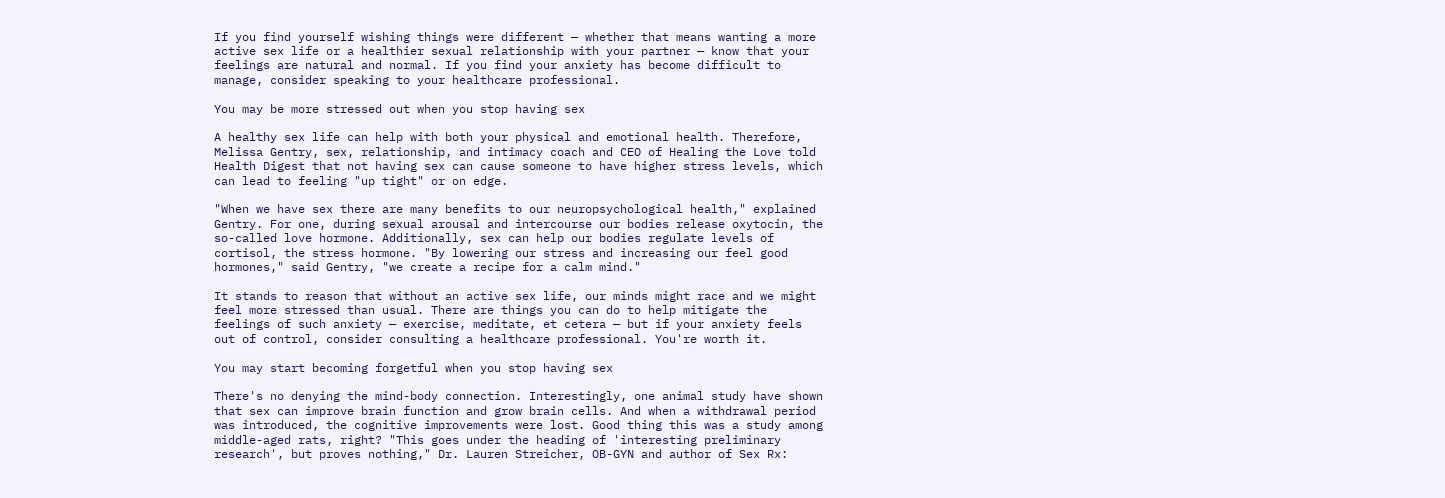If you find yourself wishing things were different — whether that means wanting a more active sex life or a healthier sexual relationship with your partner — know that your feelings are natural and normal. If you find your anxiety has become difficult to manage, consider speaking to your healthcare professional.

You may be more stressed out when you stop having sex

A healthy sex life can help with both your physical and emotional health. Therefore, Melissa Gentry, sex, relationship, and intimacy coach and CEO of Healing the Love told Health Digest that not having sex can cause someone to have higher stress levels, which can lead to feeling "up tight" or on edge.

"When we have sex there are many benefits to our neuropsychological health," explained Gentry. For one, during sexual arousal and intercourse our bodies release oxytocin, the so-called love hormone. Additionally, sex can help our bodies regulate levels of cortisol, the stress hormone. "By lowering our stress and increasing our feel good hormones," said Gentry, "we create a recipe for a calm mind."

It stands to reason that without an active sex life, our minds might race and we might feel more stressed than usual. There are things you can do to help mitigate the feelings of such anxiety — exercise, meditate, et cetera — but if your anxiety feels out of control, consider consulting a healthcare professional. You're worth it.

You may start becoming forgetful when you stop having sex

There's no denying the mind-body connection. Interestingly, one animal study have shown that sex can improve brain function and grow brain cells. And when a withdrawal period was introduced, the cognitive improvements were lost. Good thing this was a study among middle-aged rats, right? "This goes under the heading of 'interesting preliminary research', but proves nothing," Dr. Lauren Streicher, OB-GYN and author of Sex Rx: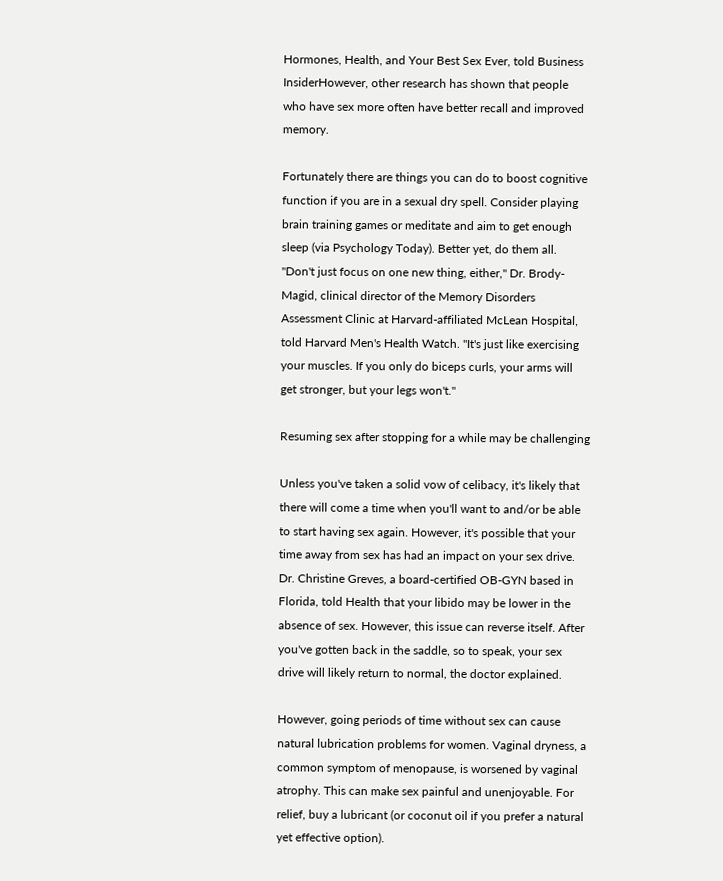Hormones, Health, and Your Best Sex Ever, told Business InsiderHowever, other research has shown that people who have sex more often have better recall and improved memory.

Fortunately there are things you can do to boost cognitive function if you are in a sexual dry spell. Consider playing brain training games or meditate and aim to get enough sleep (via Psychology Today). Better yet, do them all. "Don't just focus on one new thing, either," Dr. Brody-Magid, clinical director of the Memory Disorders Assessment Clinic at Harvard-affiliated McLean Hospital, told Harvard Men's Health Watch. "It's just like exercising your muscles. If you only do biceps curls, your arms will get stronger, but your legs won't."

Resuming sex after stopping for a while may be challenging

Unless you've taken a solid vow of celibacy, it's likely that there will come a time when you'll want to and/or be able to start having sex again. However, it's possible that your time away from sex has had an impact on your sex drive. Dr. Christine Greves, a board-certified OB-GYN based in Florida, told Health that your libido may be lower in the absence of sex. However, this issue can reverse itself. After you've gotten back in the saddle, so to speak, your sex drive will likely return to normal, the doctor explained.

However, going periods of time without sex can cause natural lubrication problems for women. Vaginal dryness, a common symptom of menopause, is worsened by vaginal atrophy. This can make sex painful and unenjoyable. For relief, buy a lubricant (or coconut oil if you prefer a natural yet effective option).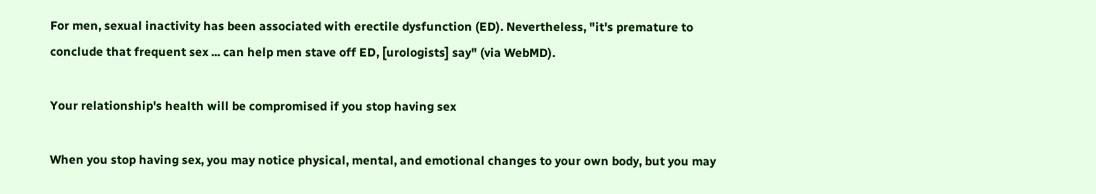For men, sexual inactivity has been associated with erectile dysfunction (ED). Nevertheless, "it's premature to conclude that frequent sex ... can help men stave off ED, [urologists] say" (via WebMD).

Your relationship's health will be compromised if you stop having sex

When you stop having sex, you may notice physical, mental, and emotional changes to your own body, but you may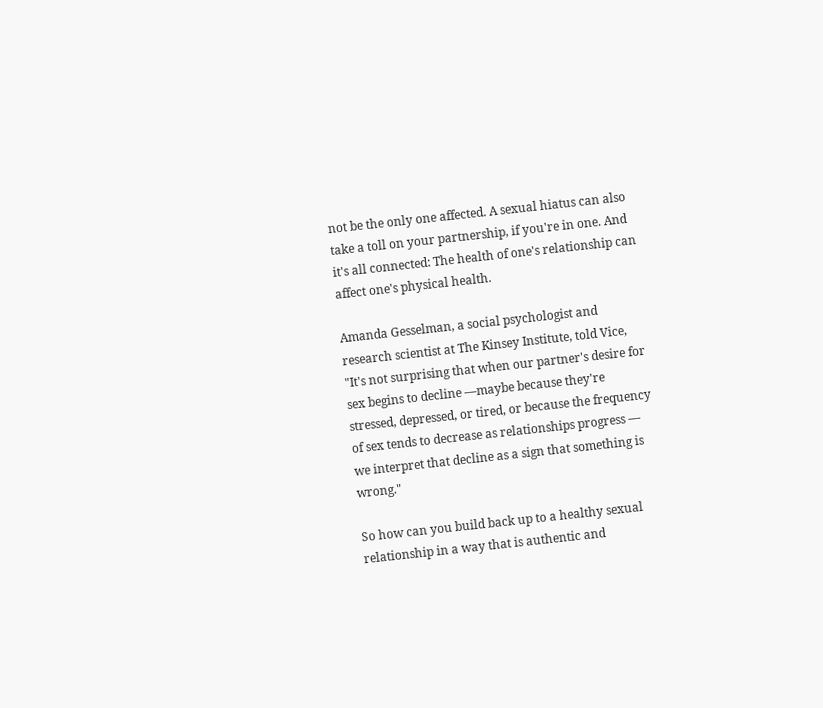not be the only one affected. A sexual hiatus can also take a toll on your partnership, if you're in one. And it's all connected: The health of one's relationship can affect one's physical health.

Amanda Gesselman, a social psychologist and research scientist at The Kinsey Institute, told Vice, "It's not surprising that when our partner's desire for sex begins to decline —maybe because they're stressed, depressed, or tired, or because the frequency of sex tends to decrease as relationships progress — we interpret that decline as a sign that something is wrong."

So how can you build back up to a healthy sexual relationship in a way that is authentic and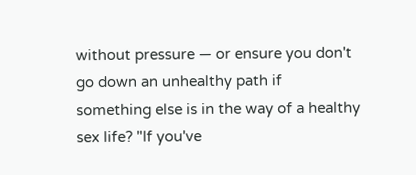without pressure — or ensure you don't go down an unhealthy path if something else is in the way of a healthy sex life? "If you've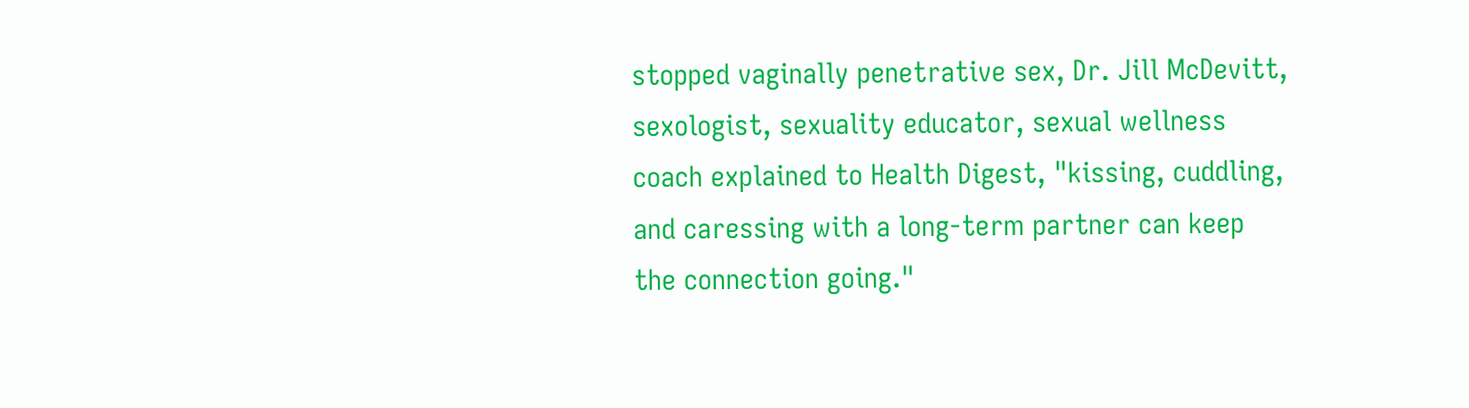stopped vaginally penetrative sex, Dr. Jill McDevitt, sexologist, sexuality educator, sexual wellness coach explained to Health Digest, "kissing, cuddling, and caressing with a long-term partner can keep the connection going."